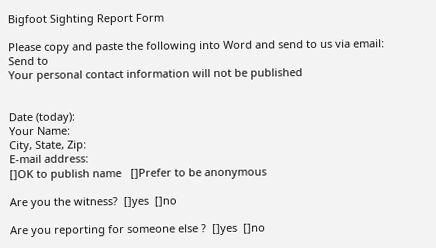Bigfoot Sighting Report Form

Please copy and paste the following into Word and send to us via email:
Send to
Your personal contact information will not be published


Date (today):
Your Name:
City, State, Zip:
E-mail address:
[]OK to publish name   []Prefer to be anonymous

Are you the witness?  []yes  []no

Are you reporting for someone else ?  []yes  []no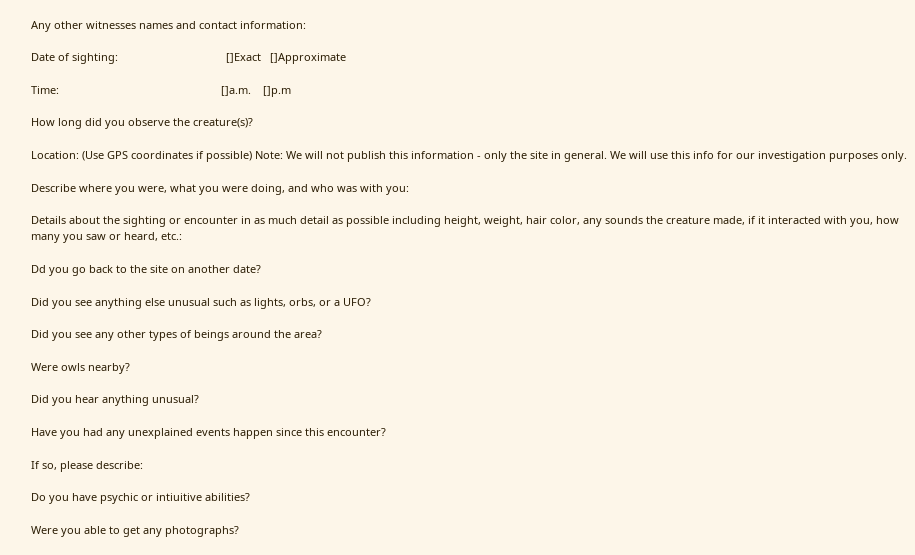Any other witnesses names and contact information:

Date of sighting:                                    []Exact   []Approximate

Time:                                                      []a.m.    []p.m

How long did you observe the creature(s)?

Location: (Use GPS coordinates if possible) Note: We will not publish this information - only the site in general. We will use this info for our investigation purposes only.

Describe where you were, what you were doing, and who was with you:

Details about the sighting or encounter in as much detail as possible including height, weight, hair color, any sounds the creature made, if it interacted with you, how many you saw or heard, etc.:

Dd you go back to the site on another date?

Did you see anything else unusual such as lights, orbs, or a UFO?

Did you see any other types of beings around the area?

Were owls nearby?

Did you hear anything unusual?

Have you had any unexplained events happen since this encounter?

If so, please describe:

Do you have psychic or intiuitive abilities?

Were you able to get any photographs?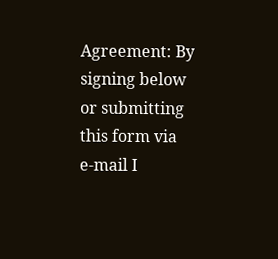Agreement: By signing below or submitting this form via e-mail I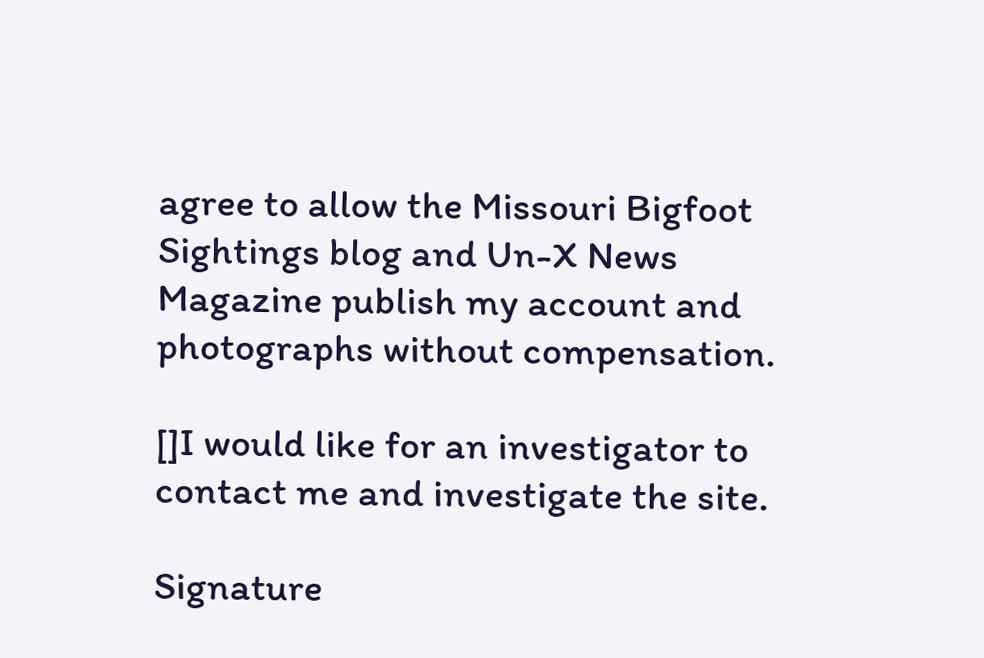agree to allow the Missouri Bigfoot Sightings blog and Un-X News Magazine publish my account and photographs without compensation.

[]I would like for an investigator to contact me and investigate the site.

Signature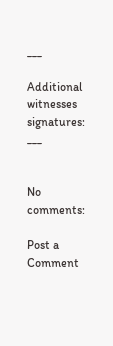___

Additional witnesses signatures: ___


No comments:

Post a Comment